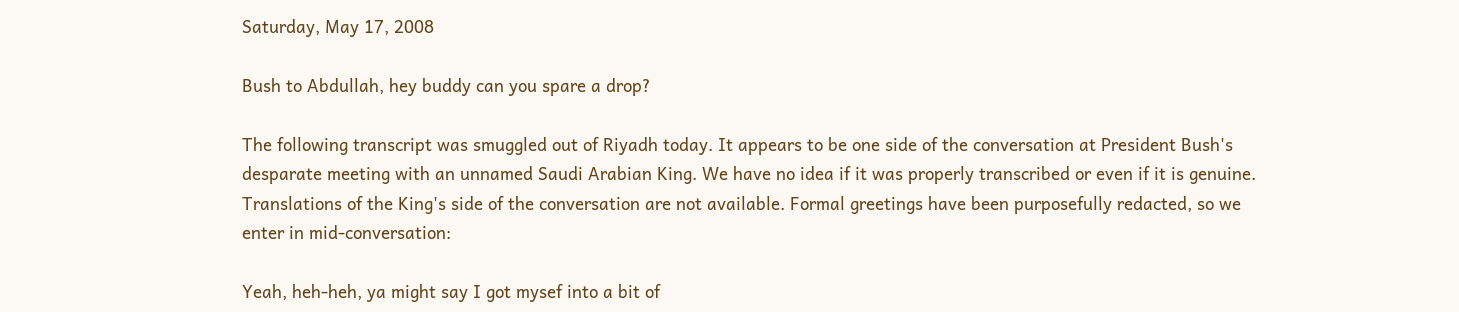Saturday, May 17, 2008

Bush to Abdullah, hey buddy can you spare a drop?

The following transcript was smuggled out of Riyadh today. It appears to be one side of the conversation at President Bush's desparate meeting with an unnamed Saudi Arabian King. We have no idea if it was properly transcribed or even if it is genuine. Translations of the King's side of the conversation are not available. Formal greetings have been purposefully redacted, so we enter in mid-conversation:

Yeah, heh-heh, ya might say I got mysef into a bit of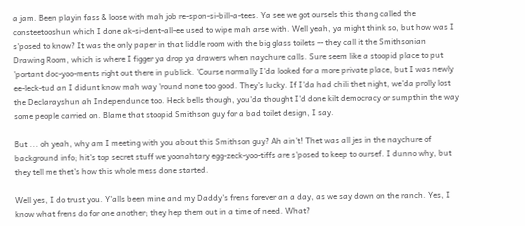a jam. Been playin fass & loose with mah job re-spon-si-bill-a-tees. Ya see we got oursels this thang called the consteetooshun which I done ak-si-dent-all-ee used to wipe mah arse with. Well yeah, ya might think so, but how was I s'posed to know? It was the only paper in that liddle room with the big glass toilets -- they call it the Smithsonian Drawing Room, which is where I figger ya drop ya drawers when naychure calls. Sure seem like a stoopid place to put 'portant doc-yoo-ments right out there in publick. 'Course normally I'da looked for a more private place, but I was newly ee-leck-tud an I didunt know mah way 'round none too good. They's lucky. If I'da had chili thet night, we'da prolly lost the Declarayshun ah Independunce too. Heck bells though, you'da thought I'd done kilt democracy or sumpthin the way some people carried on. Blame that stoopid Smithson guy for a bad toilet design, I say.

But ... oh yeah, why am I meeting with you about this Smithson guy? Ah ain't! Thet was all jes in the naychure of background info; hit's top secret stuff we yoonahtary egg-zeck-yoo-tiffs are s'posed to keep to oursef. I dunno why, but they tell me thet's how this whole mess done started.

Well yes, I do trust you. Y'alls been mine and my Daddy's frens forever an a day, as we say down on the ranch. Yes, I know what frens do for one another; they hep them out in a time of need. What?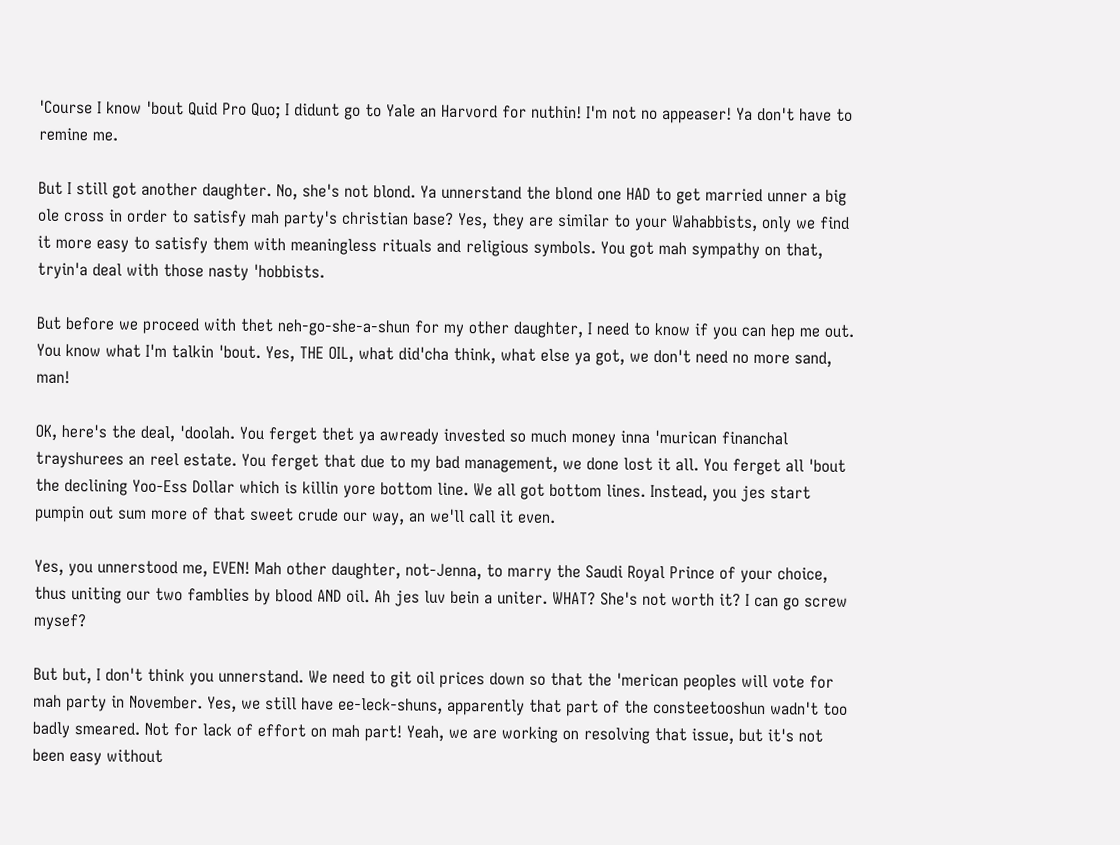'Course I know 'bout Quid Pro Quo; I didunt go to Yale an Harvord for nuthin! I'm not no appeaser! Ya don't have to remine me.

But I still got another daughter. No, she's not blond. Ya unnerstand the blond one HAD to get married unner a big ole cross in order to satisfy mah party's christian base? Yes, they are similar to your Wahabbists, only we find it more easy to satisfy them with meaningless rituals and religious symbols. You got mah sympathy on that, tryin'a deal with those nasty 'hobbists.

But before we proceed with thet neh-go-she-a-shun for my other daughter, I need to know if you can hep me out. You know what I'm talkin 'bout. Yes, THE OIL, what did'cha think, what else ya got, we don't need no more sand, man!

OK, here's the deal, 'doolah. You ferget thet ya awready invested so much money inna 'murican financhal trayshurees an reel estate. You ferget that due to my bad management, we done lost it all. You ferget all 'bout the declining Yoo-Ess Dollar which is killin yore bottom line. We all got bottom lines. Instead, you jes start pumpin out sum more of that sweet crude our way, an we'll call it even.

Yes, you unnerstood me, EVEN! Mah other daughter, not-Jenna, to marry the Saudi Royal Prince of your choice, thus uniting our two famblies by blood AND oil. Ah jes luv bein a uniter. WHAT? She's not worth it? I can go screw mysef?

But but, I don't think you unnerstand. We need to git oil prices down so that the 'merican peoples will vote for mah party in November. Yes, we still have ee-leck-shuns, apparently that part of the consteetooshun wadn't too badly smeared. Not for lack of effort on mah part! Yeah, we are working on resolving that issue, but it's not been easy without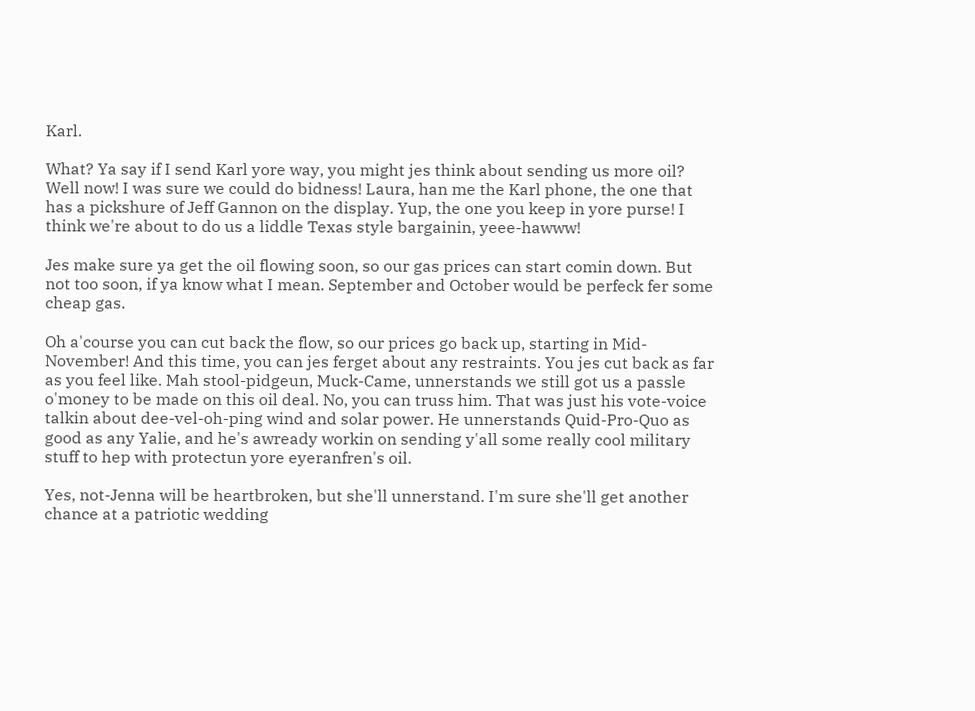Karl.

What? Ya say if I send Karl yore way, you might jes think about sending us more oil? Well now! I was sure we could do bidness! Laura, han me the Karl phone, the one that has a pickshure of Jeff Gannon on the display. Yup, the one you keep in yore purse! I think we're about to do us a liddle Texas style bargainin, yeee-hawww!

Jes make sure ya get the oil flowing soon, so our gas prices can start comin down. But not too soon, if ya know what I mean. September and October would be perfeck fer some cheap gas.

Oh a'course you can cut back the flow, so our prices go back up, starting in Mid-November! And this time, you can jes ferget about any restraints. You jes cut back as far as you feel like. Mah stool-pidgeun, Muck-Came, unnerstands we still got us a passle o'money to be made on this oil deal. No, you can truss him. That was just his vote-voice talkin about dee-vel-oh-ping wind and solar power. He unnerstands Quid-Pro-Quo as good as any Yalie, and he's awready workin on sending y'all some really cool military stuff to hep with protectun yore eyeranfren's oil.

Yes, not-Jenna will be heartbroken, but she'll unnerstand. I'm sure she'll get another chance at a patriotic wedding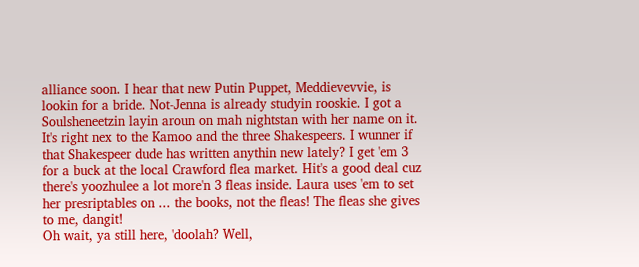alliance soon. I hear that new Putin Puppet, Meddievevvie, is lookin for a bride. Not-Jenna is already studyin rooskie. I got a Soulsheneetzin layin aroun on mah nightstan with her name on it. It's right nex to the Kamoo and the three Shakespeers. I wunner if that Shakespeer dude has written anythin new lately? I get 'em 3 for a buck at the local Crawford flea market. Hit's a good deal cuz there's yoozhulee a lot more'n 3 fleas inside. Laura uses 'em to set her presriptables on ... the books, not the fleas! The fleas she gives to me, dangit!
Oh wait, ya still here, 'doolah? Well,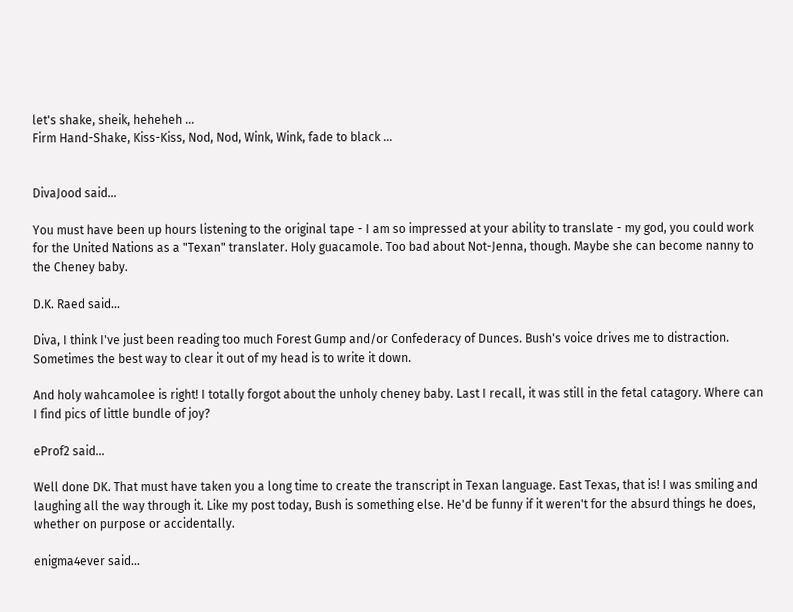let's shake, sheik, heheheh ...
Firm Hand-Shake, Kiss-Kiss, Nod, Nod, Wink, Wink, fade to black ...


DivaJood said...

You must have been up hours listening to the original tape - I am so impressed at your ability to translate - my god, you could work for the United Nations as a "Texan" translater. Holy guacamole. Too bad about Not-Jenna, though. Maybe she can become nanny to the Cheney baby.

D.K. Raed said...

Diva, I think I've just been reading too much Forest Gump and/or Confederacy of Dunces. Bush's voice drives me to distraction. Sometimes the best way to clear it out of my head is to write it down.

And holy wahcamolee is right! I totally forgot about the unholy cheney baby. Last I recall, it was still in the fetal catagory. Where can I find pics of little bundle of joy?

eProf2 said...

Well done DK. That must have taken you a long time to create the transcript in Texan language. East Texas, that is! I was smiling and laughing all the way through it. Like my post today, Bush is something else. He'd be funny if it weren't for the absurd things he does, whether on purpose or accidentally.

enigma4ever said...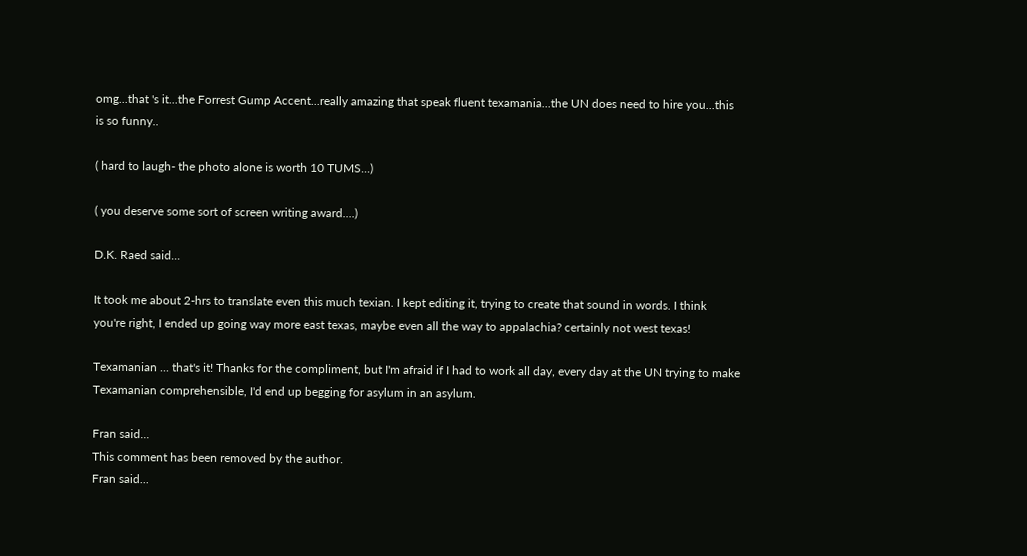omg...that 's it...the Forrest Gump Accent...really amazing that speak fluent texamania...the UN does need to hire you...this is so funny..

( hard to laugh- the photo alone is worth 10 TUMS...)

( you deserve some sort of screen writing award....)

D.K. Raed said...

It took me about 2-hrs to translate even this much texian. I kept editing it, trying to create that sound in words. I think you're right, I ended up going way more east texas, maybe even all the way to appalachia? certainly not west texas!

Texamanian ... that's it! Thanks for the compliment, but I'm afraid if I had to work all day, every day at the UN trying to make Texamanian comprehensible, I'd end up begging for asylum in an asylum.

Fran said...
This comment has been removed by the author.
Fran said...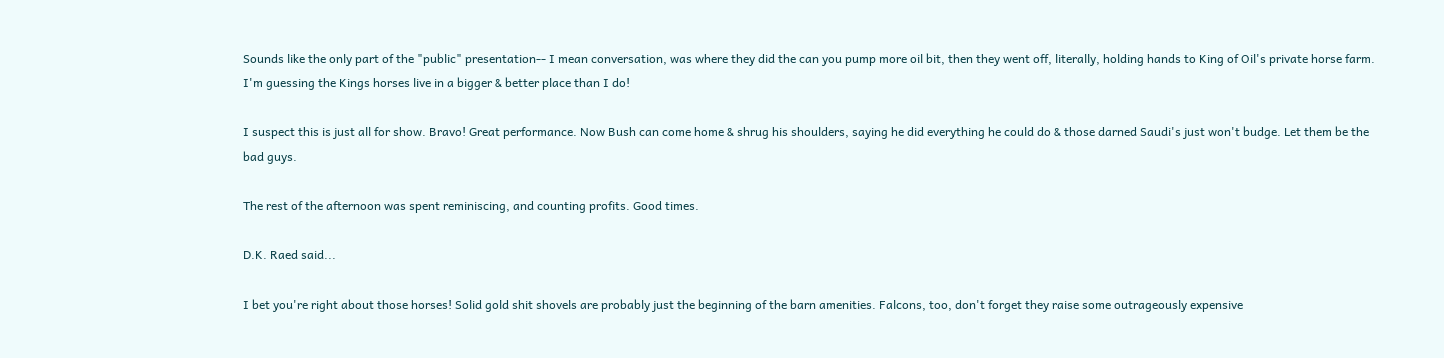Sounds like the only part of the "public" presentation-- I mean conversation, was where they did the can you pump more oil bit, then they went off, literally, holding hands to King of Oil's private horse farm.
I'm guessing the Kings horses live in a bigger & better place than I do!

I suspect this is just all for show. Bravo! Great performance. Now Bush can come home & shrug his shoulders, saying he did everything he could do & those darned Saudi's just won't budge. Let them be the bad guys.

The rest of the afternoon was spent reminiscing, and counting profits. Good times.

D.K. Raed said...

I bet you're right about those horses! Solid gold shit shovels are probably just the beginning of the barn amenities. Falcons, too, don't forget they raise some outrageously expensive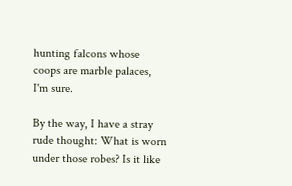hunting falcons whose coops are marble palaces, I'm sure.

By the way, I have a stray rude thought: What is worn under those robes? Is it like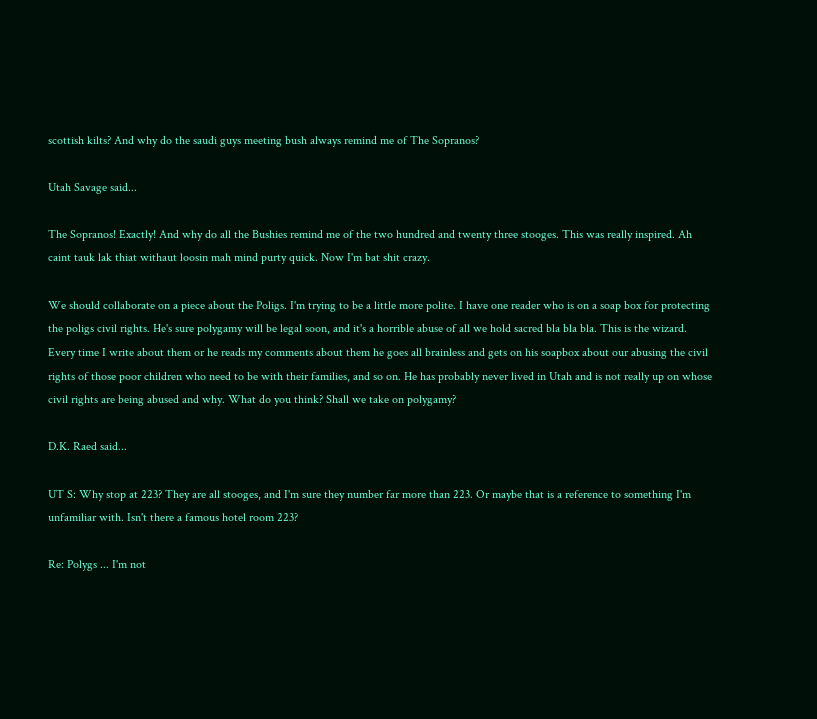scottish kilts? And why do the saudi guys meeting bush always remind me of The Sopranos?

Utah Savage said...

The Sopranos! Exactly! And why do all the Bushies remind me of the two hundred and twenty three stooges. This was really inspired. Ah caint tauk lak thiat withaut loosin mah mind purty quick. Now I'm bat shit crazy.

We should collaborate on a piece about the Poligs. I'm trying to be a little more polite. I have one reader who is on a soap box for protecting the poligs civil rights. He's sure polygamy will be legal soon, and it's a horrible abuse of all we hold sacred bla bla bla. This is the wizard. Every time I write about them or he reads my comments about them he goes all brainless and gets on his soapbox about our abusing the civil rights of those poor children who need to be with their families, and so on. He has probably never lived in Utah and is not really up on whose civil rights are being abused and why. What do you think? Shall we take on polygamy?

D.K. Raed said...

UT S: Why stop at 223? They are all stooges, and I'm sure they number far more than 223. Or maybe that is a reference to something I'm unfamiliar with. Isn't there a famous hotel room 223?

Re: Polygs ... I'm not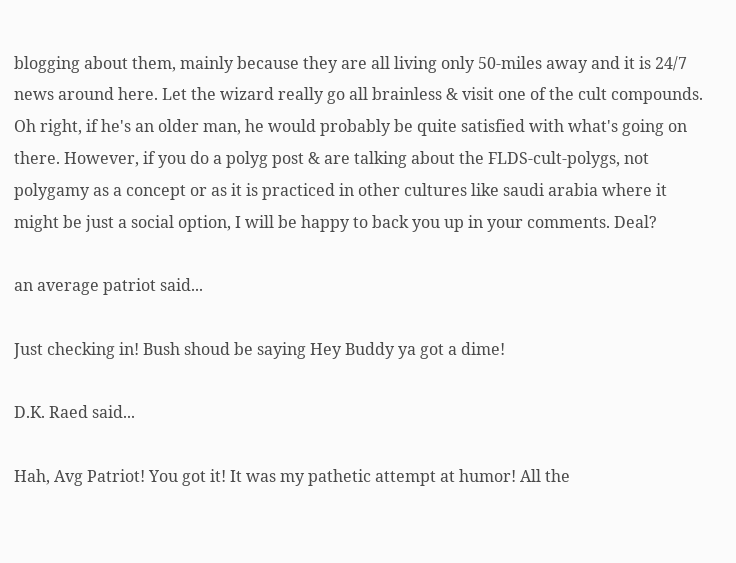blogging about them, mainly because they are all living only 50-miles away and it is 24/7 news around here. Let the wizard really go all brainless & visit one of the cult compounds. Oh right, if he's an older man, he would probably be quite satisfied with what's going on there. However, if you do a polyg post & are talking about the FLDS-cult-polygs, not polygamy as a concept or as it is practiced in other cultures like saudi arabia where it might be just a social option, I will be happy to back you up in your comments. Deal?

an average patriot said...

Just checking in! Bush shoud be saying Hey Buddy ya got a dime!

D.K. Raed said...

Hah, Avg Patriot! You got it! It was my pathetic attempt at humor! All the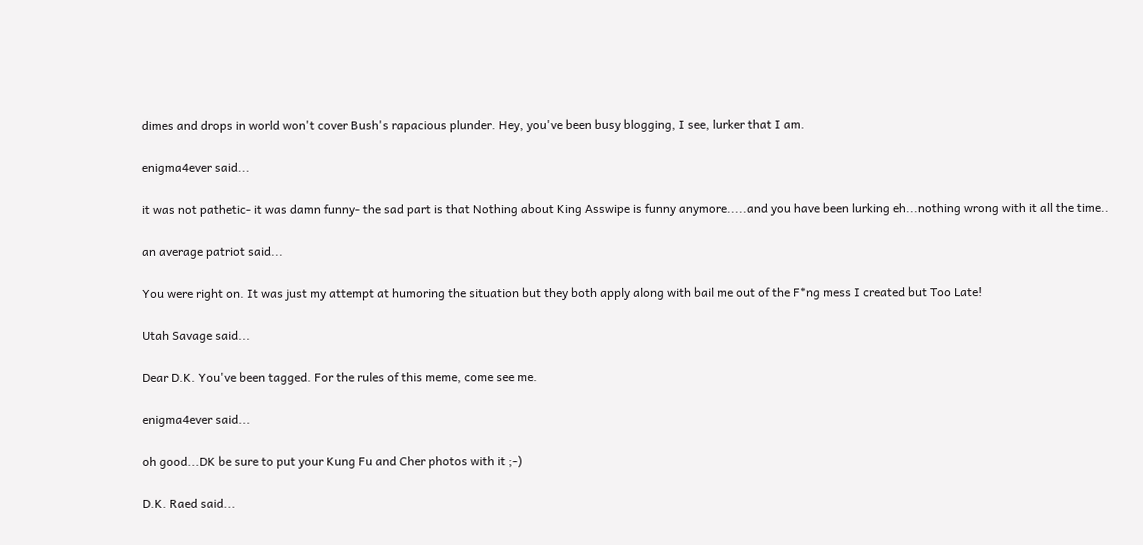dimes and drops in world won't cover Bush's rapacious plunder. Hey, you've been busy blogging, I see, lurker that I am.

enigma4ever said...

it was not pathetic- it was damn funny- the sad part is that Nothing about King Asswipe is funny anymore.....and you have been lurking eh...nothing wrong with it all the time..

an average patriot said...

You were right on. It was just my attempt at humoring the situation but they both apply along with bail me out of the F*ng mess I created but Too Late!

Utah Savage said...

Dear D.K. You've been tagged. For the rules of this meme, come see me.

enigma4ever said...

oh good...DK be sure to put your Kung Fu and Cher photos with it ;-)

D.K. Raed said...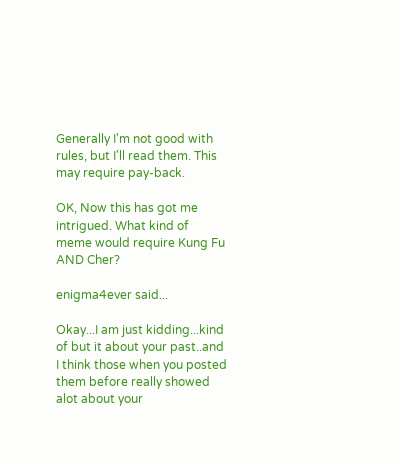Generally I'm not good with rules, but I'll read them. This may require pay-back.

OK, Now this has got me intrigued. What kind of meme would require Kung Fu AND Cher?

enigma4ever said...

Okay...I am just kidding...kind of but it about your past..and I think those when you posted them before really showed alot about your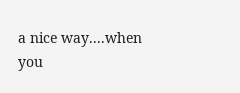a nice way....when you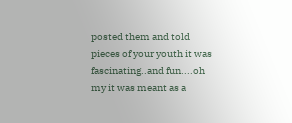posted them and told pieces of your youth it was fascinating..and fun....oh my it was meant as a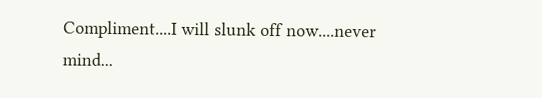Compliment....I will slunk off now....never mind...